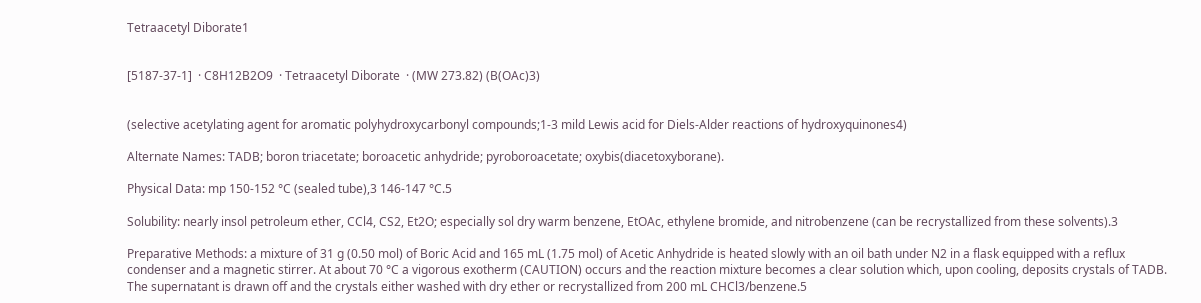Tetraacetyl Diborate1


[5187-37-1]  · C8H12B2O9  · Tetraacetyl Diborate  · (MW 273.82) (B(OAc)3)


(selective acetylating agent for aromatic polyhydroxycarbonyl compounds;1-3 mild Lewis acid for Diels-Alder reactions of hydroxyquinones4)

Alternate Names: TADB; boron triacetate; boroacetic anhydride; pyroboroacetate; oxybis(diacetoxyborane).

Physical Data: mp 150-152 °C (sealed tube),3 146-147 °C.5

Solubility: nearly insol petroleum ether, CCl4, CS2, Et2O; especially sol dry warm benzene, EtOAc, ethylene bromide, and nitrobenzene (can be recrystallized from these solvents).3

Preparative Methods: a mixture of 31 g (0.50 mol) of Boric Acid and 165 mL (1.75 mol) of Acetic Anhydride is heated slowly with an oil bath under N2 in a flask equipped with a reflux condenser and a magnetic stirrer. At about 70 °C a vigorous exotherm (CAUTION) occurs and the reaction mixture becomes a clear solution which, upon cooling, deposits crystals of TADB. The supernatant is drawn off and the crystals either washed with dry ether or recrystallized from 200 mL CHCl3/benzene.5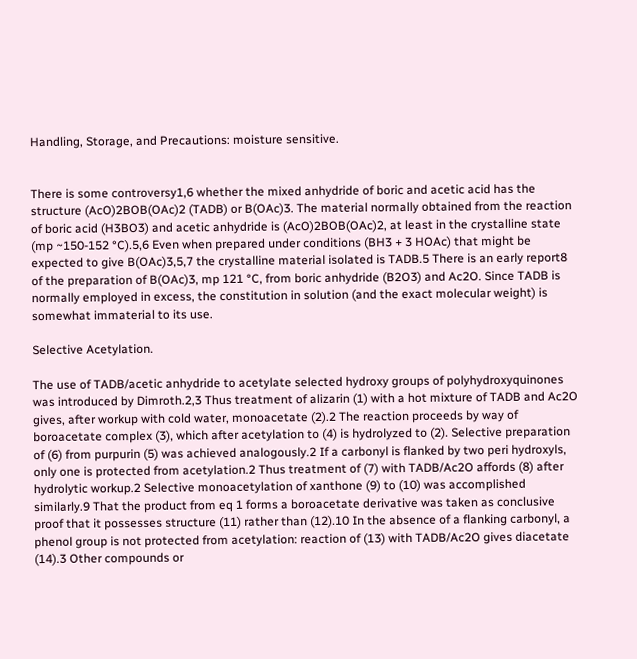Handling, Storage, and Precautions: moisture sensitive.


There is some controversy1,6 whether the mixed anhydride of boric and acetic acid has the structure (AcO)2BOB(OAc)2 (TADB) or B(OAc)3. The material normally obtained from the reaction of boric acid (H3BO3) and acetic anhydride is (AcO)2BOB(OAc)2, at least in the crystalline state (mp ~150-152 °C).5,6 Even when prepared under conditions (BH3 + 3 HOAc) that might be expected to give B(OAc)3,5,7 the crystalline material isolated is TADB.5 There is an early report8 of the preparation of B(OAc)3, mp 121 °C, from boric anhydride (B2O3) and Ac2O. Since TADB is normally employed in excess, the constitution in solution (and the exact molecular weight) is somewhat immaterial to its use.

Selective Acetylation.

The use of TADB/acetic anhydride to acetylate selected hydroxy groups of polyhydroxyquinones was introduced by Dimroth.2,3 Thus treatment of alizarin (1) with a hot mixture of TADB and Ac2O gives, after workup with cold water, monoacetate (2).2 The reaction proceeds by way of boroacetate complex (3), which after acetylation to (4) is hydrolyzed to (2). Selective preparation of (6) from purpurin (5) was achieved analogously.2 If a carbonyl is flanked by two peri hydroxyls, only one is protected from acetylation.2 Thus treatment of (7) with TADB/Ac2O affords (8) after hydrolytic workup.2 Selective monoacetylation of xanthone (9) to (10) was accomplished similarly.9 That the product from eq 1 forms a boroacetate derivative was taken as conclusive proof that it possesses structure (11) rather than (12).10 In the absence of a flanking carbonyl, a phenol group is not protected from acetylation: reaction of (13) with TADB/Ac2O gives diacetate (14).3 Other compounds or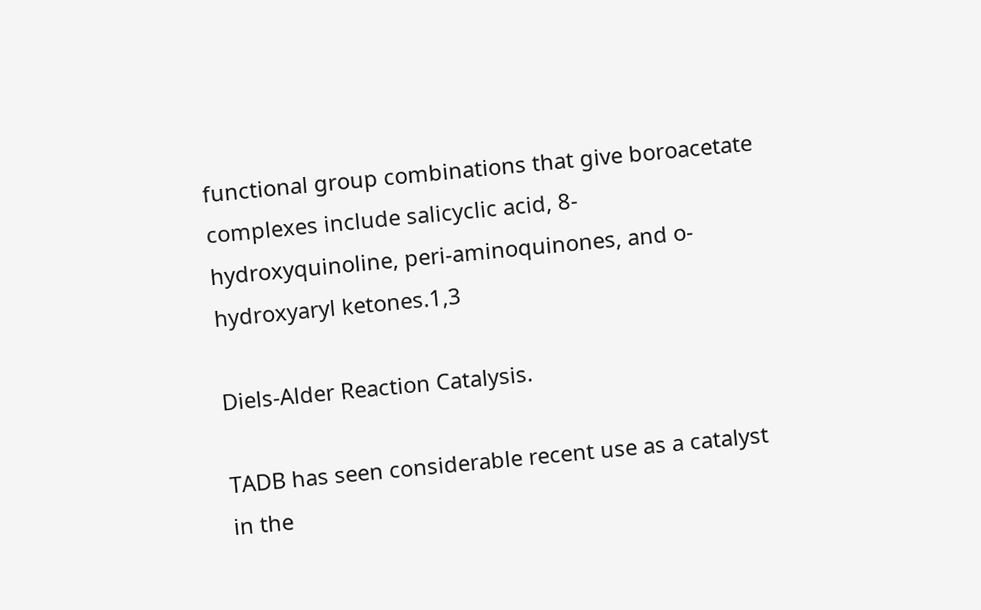functional group combinations that give boroacetate complexes include salicyclic acid, 8-hydroxyquinoline, peri-aminoquinones, and o-hydroxyaryl ketones.1,3

Diels-Alder Reaction Catalysis.

TADB has seen considerable recent use as a catalyst in the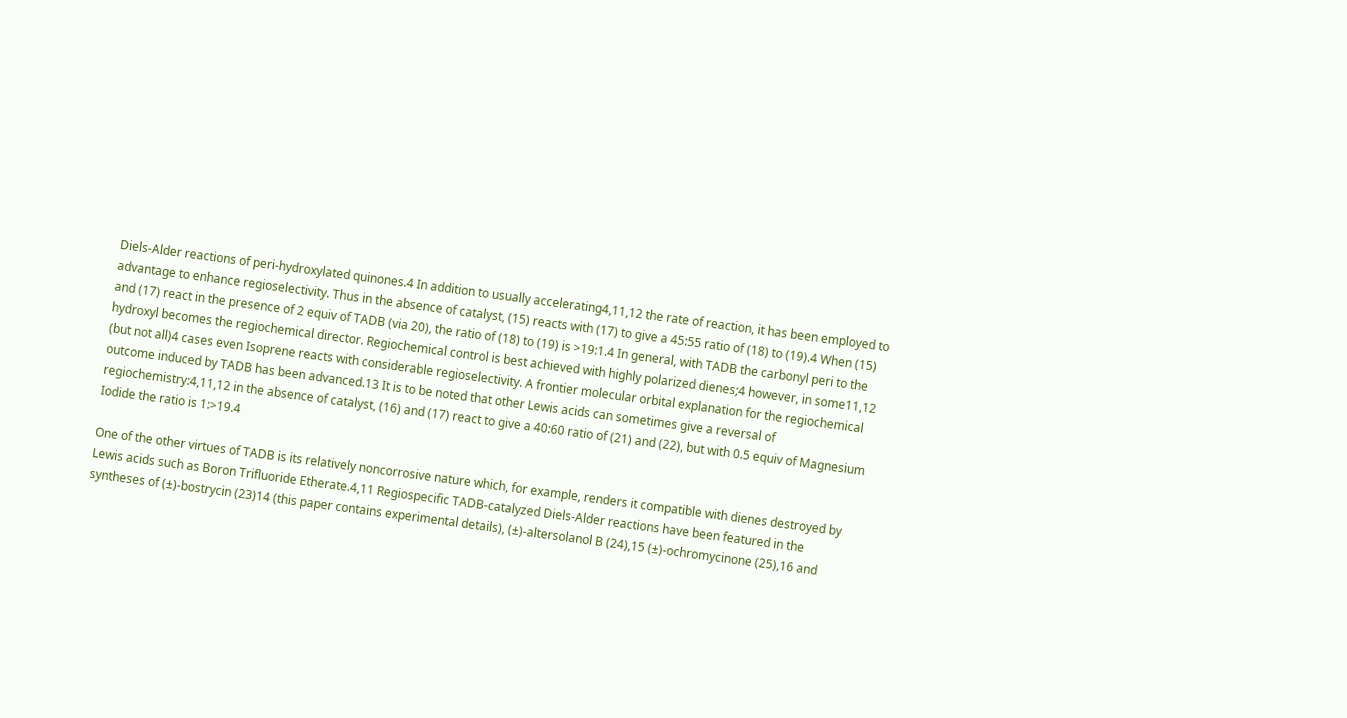Diels-Alder reactions of peri-hydroxylated quinones.4 In addition to usually accelerating4,11,12 the rate of reaction, it has been employed to advantage to enhance regioselectivity. Thus in the absence of catalyst, (15) reacts with (17) to give a 45:55 ratio of (18) to (19).4 When (15) and (17) react in the presence of 2 equiv of TADB (via 20), the ratio of (18) to (19) is >19:1.4 In general, with TADB the carbonyl peri to the hydroxyl becomes the regiochemical director. Regiochemical control is best achieved with highly polarized dienes;4 however, in some11,12 (but not all)4 cases even Isoprene reacts with considerable regioselectivity. A frontier molecular orbital explanation for the regiochemical outcome induced by TADB has been advanced.13 It is to be noted that other Lewis acids can sometimes give a reversal of regiochemistry:4,11,12 in the absence of catalyst, (16) and (17) react to give a 40:60 ratio of (21) and (22), but with 0.5 equiv of Magnesium Iodide the ratio is 1:>19.4

One of the other virtues of TADB is its relatively noncorrosive nature which, for example, renders it compatible with dienes destroyed by Lewis acids such as Boron Trifluoride Etherate.4,11 Regiospecific TADB-catalyzed Diels-Alder reactions have been featured in the syntheses of (±)-bostrycin (23)14 (this paper contains experimental details), (±)-altersolanol B (24),15 (±)-ochromycinone (25),16 and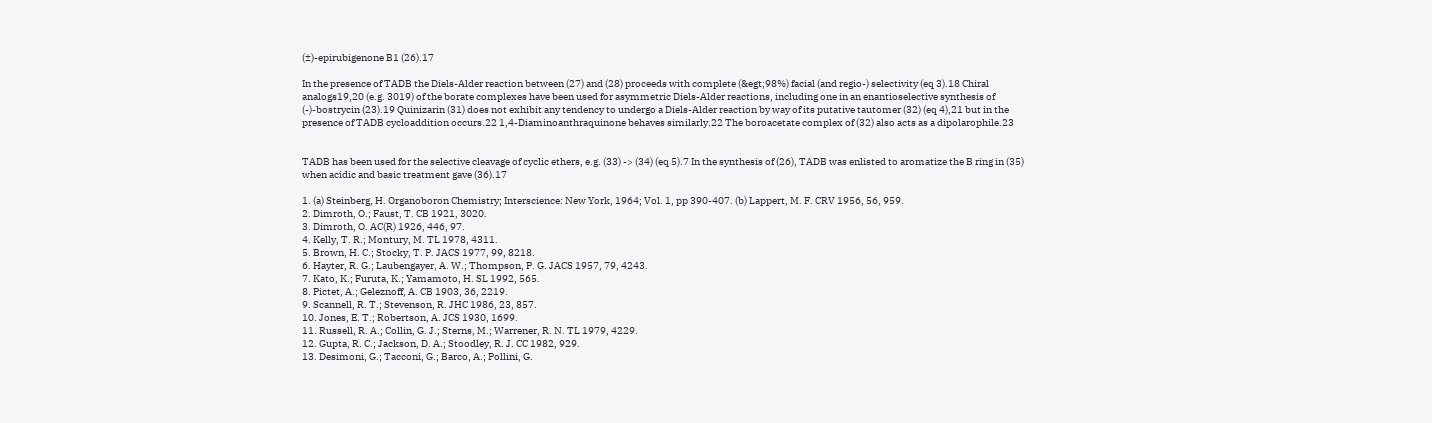(±)-epirubigenone B1 (26).17

In the presence of TADB the Diels-Alder reaction between (27) and (28) proceeds with complete (&egt;98%) facial (and regio-) selectivity (eq 3).18 Chiral analogs19,20 (e.g. 3019) of the borate complexes have been used for asymmetric Diels-Alder reactions, including one in an enantioselective synthesis of (-)-bostrycin (23).19 Quinizarin (31) does not exhibit any tendency to undergo a Diels-Alder reaction by way of its putative tautomer (32) (eq 4),21 but in the presence of TADB cycloaddition occurs.22 1,4-Diaminoanthraquinone behaves similarly.22 The boroacetate complex of (32) also acts as a dipolarophile.23


TADB has been used for the selective cleavage of cyclic ethers, e.g. (33) -> (34) (eq 5).7 In the synthesis of (26), TADB was enlisted to aromatize the B ring in (35) when acidic and basic treatment gave (36).17

1. (a) Steinberg, H. Organoboron Chemistry; Interscience: New York, 1964; Vol. 1, pp 390-407. (b) Lappert, M. F. CRV 1956, 56, 959.
2. Dimroth, O.; Faust, T. CB 1921, 3020.
3. Dimroth, O. AC(R) 1926, 446, 97.
4. Kelly, T. R.; Montury, M. TL 1978, 4311.
5. Brown, H. C.; Stocky, T. P. JACS 1977, 99, 8218.
6. Hayter, R. G.; Laubengayer, A. W.; Thompson, P. G. JACS 1957, 79, 4243.
7. Kato, K.; Furuta, K.; Yamamoto, H. SL 1992, 565.
8. Pictet, A.; Geleznoff, A. CB 1903, 36, 2219.
9. Scannell, R. T.; Stevenson, R. JHC 1986, 23, 857.
10. Jones, E. T.; Robertson, A. JCS 1930, 1699.
11. Russell, R. A.; Collin, G. J.; Sterns, M.; Warrener, R. N. TL 1979, 4229.
12. Gupta, R. C.; Jackson, D. A.; Stoodley, R. J. CC 1982, 929.
13. Desimoni, G.; Tacconi, G.; Barco, A.; Pollini, G.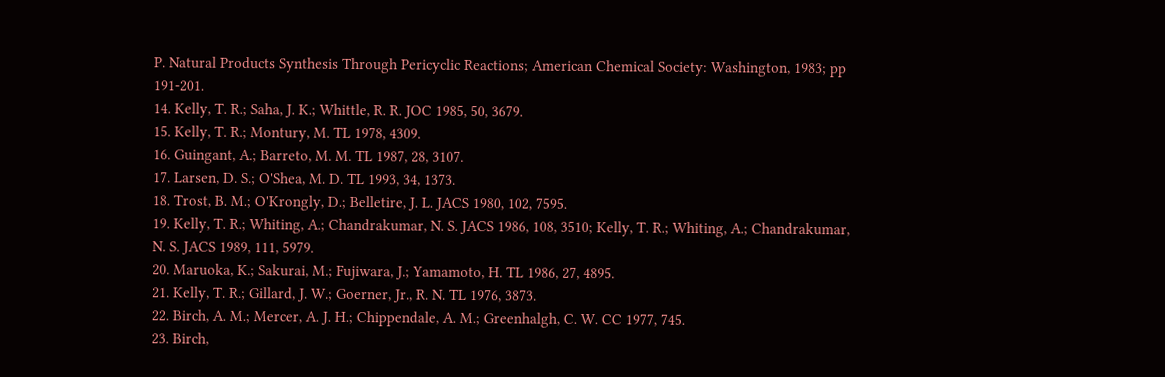P. Natural Products Synthesis Through Pericyclic Reactions; American Chemical Society: Washington, 1983; pp 191-201.
14. Kelly, T. R.; Saha, J. K.; Whittle, R. R. JOC 1985, 50, 3679.
15. Kelly, T. R.; Montury, M. TL 1978, 4309.
16. Guingant, A.; Barreto, M. M. TL 1987, 28, 3107.
17. Larsen, D. S.; O'Shea, M. D. TL 1993, 34, 1373.
18. Trost, B. M.; O'Krongly, D.; Belletire, J. L. JACS 1980, 102, 7595.
19. Kelly, T. R.; Whiting, A.; Chandrakumar, N. S. JACS 1986, 108, 3510; Kelly, T. R.; Whiting, A.; Chandrakumar, N. S. JACS 1989, 111, 5979.
20. Maruoka, K.; Sakurai, M.; Fujiwara, J.; Yamamoto, H. TL 1986, 27, 4895.
21. Kelly, T. R.; Gillard, J. W.; Goerner, Jr., R. N. TL 1976, 3873.
22. Birch, A. M.; Mercer, A. J. H.; Chippendale, A. M.; Greenhalgh, C. W. CC 1977, 745.
23. Birch,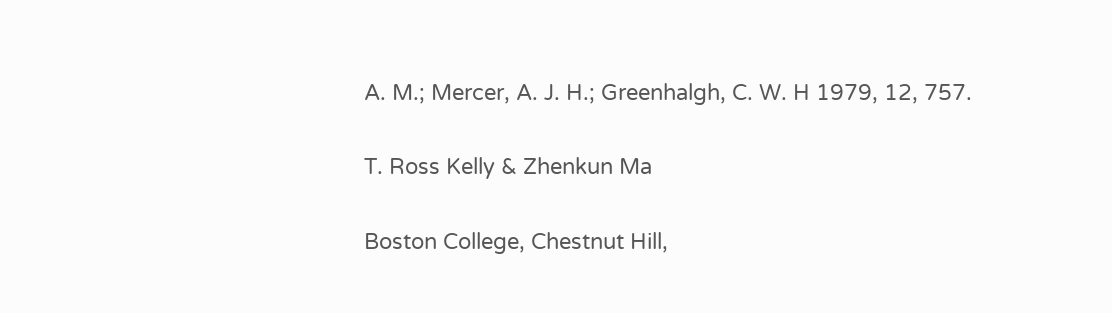A. M.; Mercer, A. J. H.; Greenhalgh, C. W. H 1979, 12, 757.

T. Ross Kelly & Zhenkun Ma

Boston College, Chestnut Hill,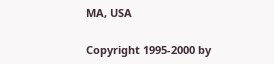MA, USA

Copyright 1995-2000 by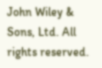John Wiley & Sons, Ltd. All rights reserved.